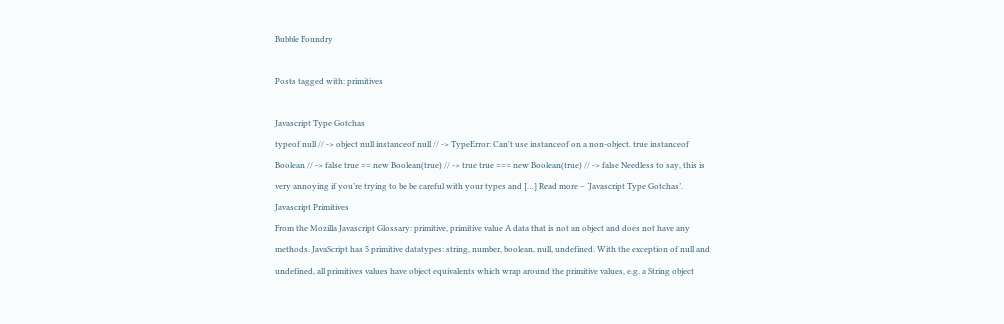Bubble Foundry

Posts tagged with: primitives

Javascript Type Gotchas
typeof null // -> object null instanceof null // -> TypeError: Can't use instanceof on a non-object. true instanceof Boolean // -> false true == new Boolean(true) // -> true true === new Boolean(true) // -> false Needless to say, this is very annoying if you’re trying to be be careful with your types and […] Read more – ‘Javascript Type Gotchas’.
Javascript Primitives
From the Mozilla Javascript Glossary: primitive, primitive value A data that is not an object and does not have any methods. JavaScript has 5 primitive datatypes: string, number, boolean, null, undefined. With the exception of null and undefined, all primitives values have object equivalents which wrap around the primitive values, e.g. a String object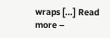wraps […] Read more –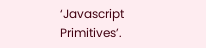‘Javascript Primitives’.